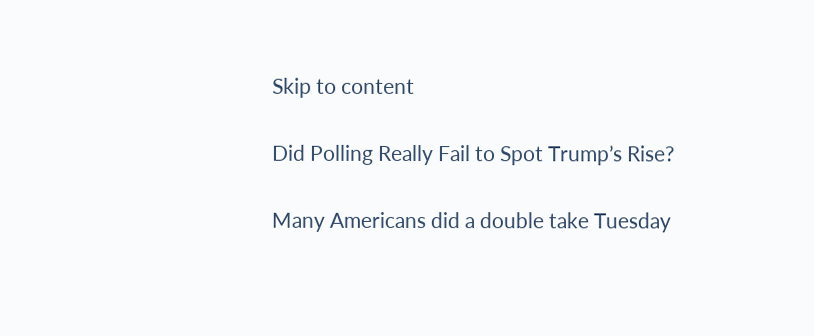Skip to content

Did Polling Really Fail to Spot Trump’s Rise?

Many Americans did a double take Tuesday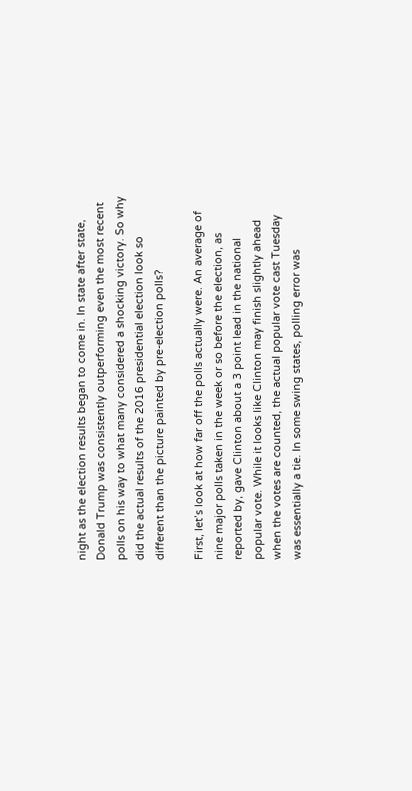night as the election results began to come in. In state after state, Donald Trump was consistently outperforming even the most recent polls on his way to what many considered a shocking victory. So why did the actual results of the 2016 presidential election look so different than the picture painted by pre-election polls?

First, let’s look at how far off the polls actually were. An average of nine major polls taken in the week or so before the election, as reported by, gave Clinton about a 3 point lead in the national popular vote. While it looks like Clinton may finish slightly ahead when the votes are counted, the actual popular vote cast Tuesday was essentially a tie. In some swing states, polling error was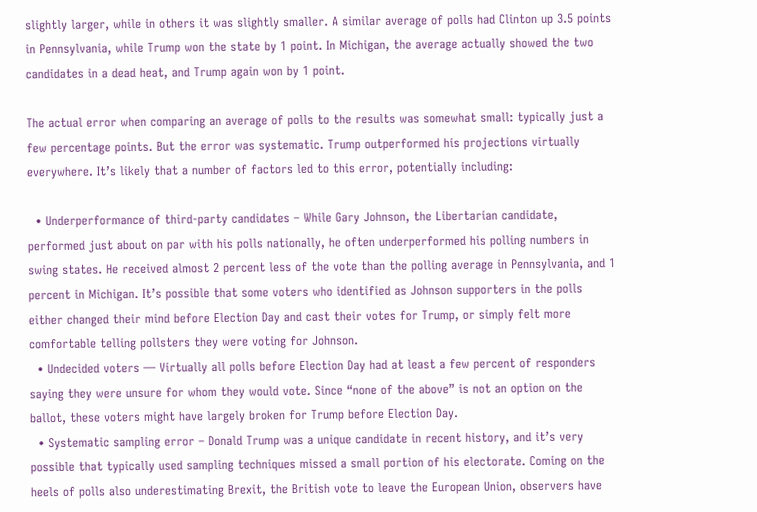slightly larger, while in others it was slightly smaller. A similar average of polls had Clinton up 3.5 points in Pennsylvania, while Trump won the state by 1 point. In Michigan, the average actually showed the two candidates in a dead heat, and Trump again won by 1 point.

The actual error when comparing an average of polls to the results was somewhat small: typically just a few percentage points. But the error was systematic. Trump outperformed his projections virtually everywhere. It’s likely that a number of factors led to this error, potentially including:

  • Underperformance of third-party candidates – While Gary Johnson, the Libertarian candidate, performed just about on par with his polls nationally, he often underperformed his polling numbers in swing states. He received almost 2 percent less of the vote than the polling average in Pennsylvania, and 1 percent in Michigan. It’s possible that some voters who identified as Johnson supporters in the polls either changed their mind before Election Day and cast their votes for Trump, or simply felt more comfortable telling pollsters they were voting for Johnson.
  • Undecided voters — Virtually all polls before Election Day had at least a few percent of responders saying they were unsure for whom they would vote. Since “none of the above” is not an option on the ballot, these voters might have largely broken for Trump before Election Day.
  • Systematic sampling error – Donald Trump was a unique candidate in recent history, and it’s very possible that typically used sampling techniques missed a small portion of his electorate. Coming on the heels of polls also underestimating Brexit, the British vote to leave the European Union, observers have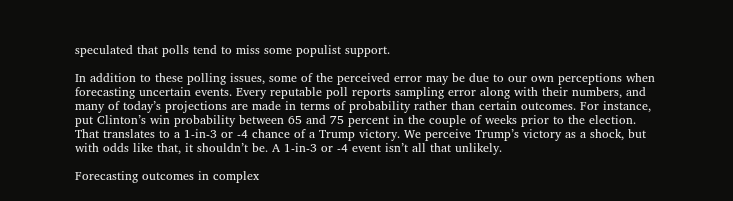speculated that polls tend to miss some populist support.

In addition to these polling issues, some of the perceived error may be due to our own perceptions when forecasting uncertain events. Every reputable poll reports sampling error along with their numbers, and many of today’s projections are made in terms of probability rather than certain outcomes. For instance, put Clinton’s win probability between 65 and 75 percent in the couple of weeks prior to the election. That translates to a 1-in-3 or -4 chance of a Trump victory. We perceive Trump’s victory as a shock, but with odds like that, it shouldn’t be. A 1-in-3 or -4 event isn’t all that unlikely.

Forecasting outcomes in complex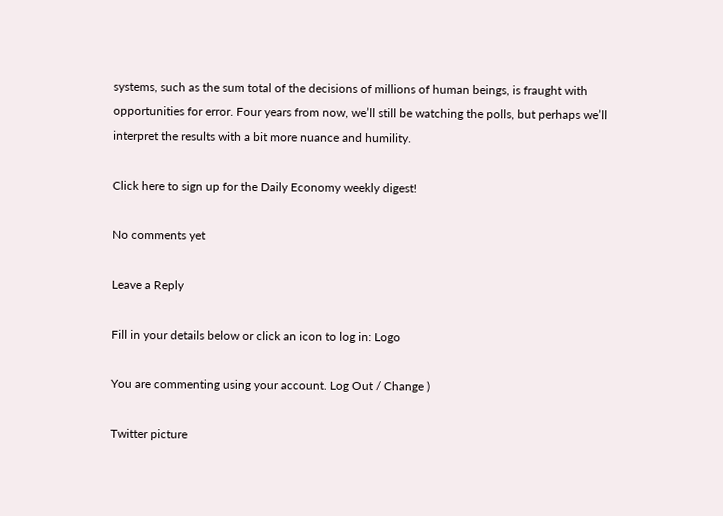systems, such as the sum total of the decisions of millions of human beings, is fraught with opportunities for error. Four years from now, we’ll still be watching the polls, but perhaps we’ll interpret the results with a bit more nuance and humility.

Click here to sign up for the Daily Economy weekly digest!

No comments yet

Leave a Reply

Fill in your details below or click an icon to log in: Logo

You are commenting using your account. Log Out / Change )

Twitter picture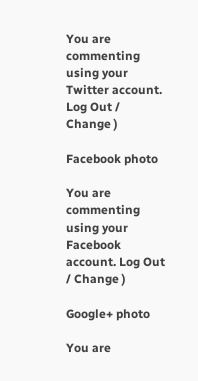You are commenting using your Twitter account. Log Out / Change )

Facebook photo

You are commenting using your Facebook account. Log Out / Change )

Google+ photo

You are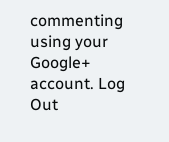commenting using your Google+ account. Log Out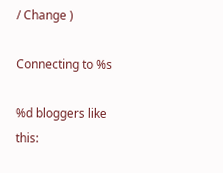/ Change )

Connecting to %s

%d bloggers like this: